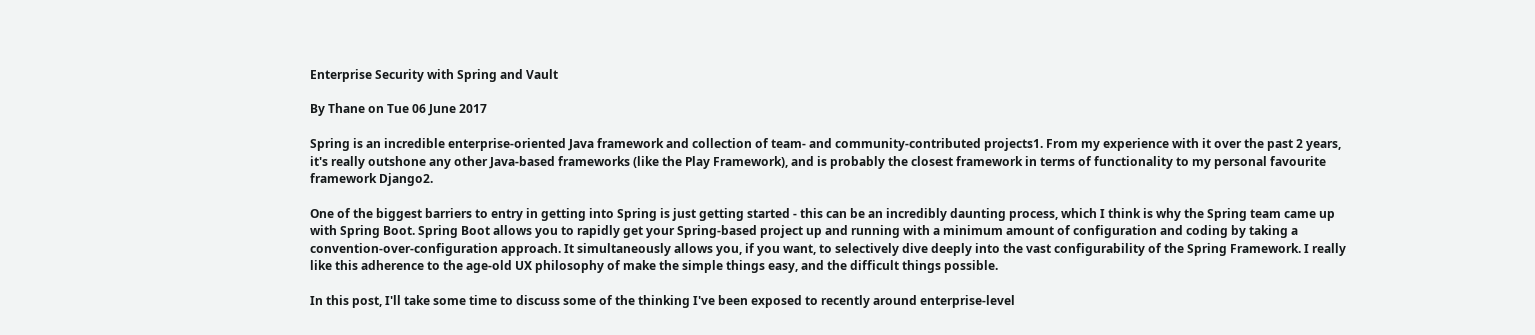Enterprise Security with Spring and Vault

By Thane on Tue 06 June 2017

Spring is an incredible enterprise-oriented Java framework and collection of team- and community-contributed projects1. From my experience with it over the past 2 years, it's really outshone any other Java-based frameworks (like the Play Framework), and is probably the closest framework in terms of functionality to my personal favourite framework Django2.

One of the biggest barriers to entry in getting into Spring is just getting started - this can be an incredibly daunting process, which I think is why the Spring team came up with Spring Boot. Spring Boot allows you to rapidly get your Spring-based project up and running with a minimum amount of configuration and coding by taking a convention-over-configuration approach. It simultaneously allows you, if you want, to selectively dive deeply into the vast configurability of the Spring Framework. I really like this adherence to the age-old UX philosophy of make the simple things easy, and the difficult things possible.

In this post, I'll take some time to discuss some of the thinking I've been exposed to recently around enterprise-level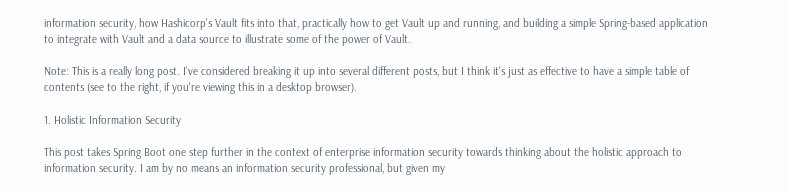information security, how Hashicorp's Vault fits into that, practically how to get Vault up and running, and building a simple Spring-based application to integrate with Vault and a data source to illustrate some of the power of Vault.

Note: This is a really long post. I've considered breaking it up into several different posts, but I think it's just as effective to have a simple table of contents (see to the right, if you're viewing this in a desktop browser).

1. Holistic Information Security

This post takes Spring Boot one step further in the context of enterprise information security towards thinking about the holistic approach to information security. I am by no means an information security professional, but given my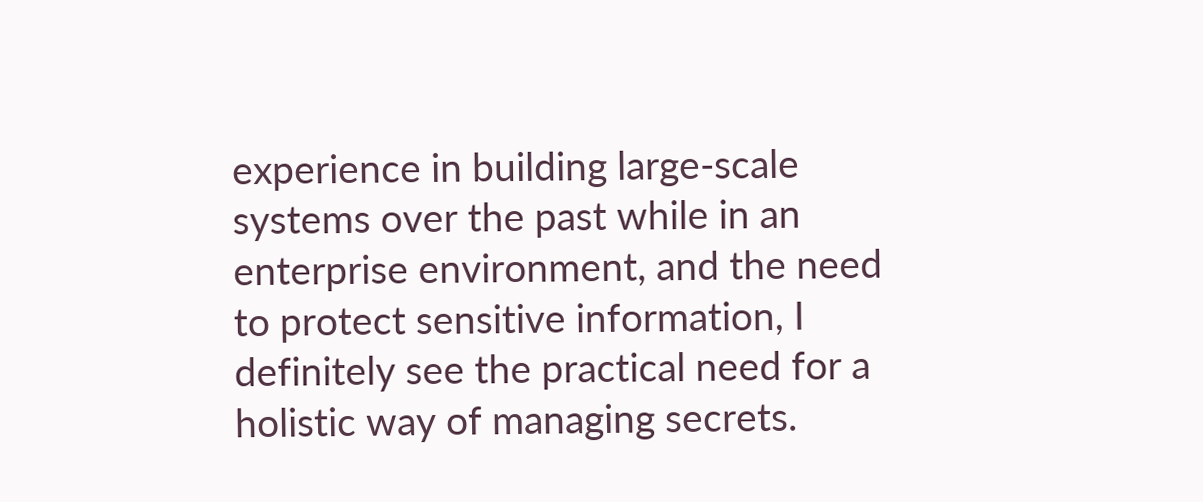experience in building large-scale systems over the past while in an enterprise environment, and the need to protect sensitive information, I definitely see the practical need for a holistic way of managing secrets.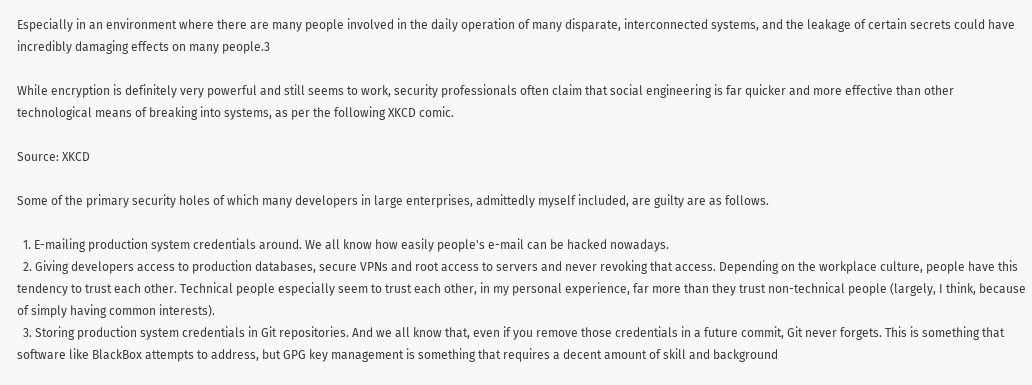Especially in an environment where there are many people involved in the daily operation of many disparate, interconnected systems, and the leakage of certain secrets could have incredibly damaging effects on many people.3

While encryption is definitely very powerful and still seems to work, security professionals often claim that social engineering is far quicker and more effective than other technological means of breaking into systems, as per the following XKCD comic.

Source: XKCD

Some of the primary security holes of which many developers in large enterprises, admittedly myself included, are guilty are as follows.

  1. E-mailing production system credentials around. We all know how easily people's e-mail can be hacked nowadays.
  2. Giving developers access to production databases, secure VPNs and root access to servers and never revoking that access. Depending on the workplace culture, people have this tendency to trust each other. Technical people especially seem to trust each other, in my personal experience, far more than they trust non-technical people (largely, I think, because of simply having common interests).
  3. Storing production system credentials in Git repositories. And we all know that, even if you remove those credentials in a future commit, Git never forgets. This is something that software like BlackBox attempts to address, but GPG key management is something that requires a decent amount of skill and background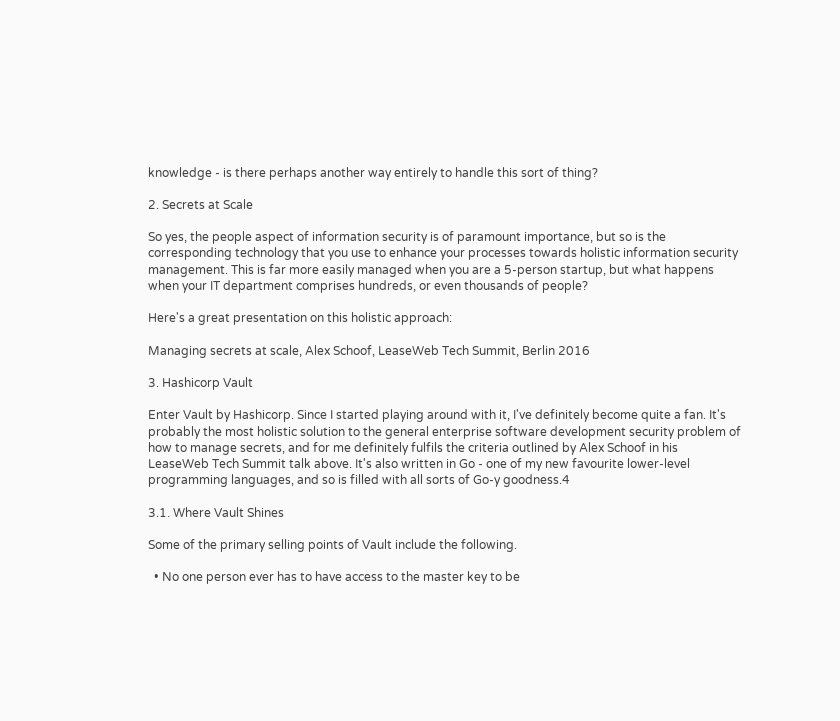knowledge - is there perhaps another way entirely to handle this sort of thing?

2. Secrets at Scale

So yes, the people aspect of information security is of paramount importance, but so is the corresponding technology that you use to enhance your processes towards holistic information security management. This is far more easily managed when you are a 5-person startup, but what happens when your IT department comprises hundreds, or even thousands of people?

Here's a great presentation on this holistic approach:

Managing secrets at scale, Alex Schoof, LeaseWeb Tech Summit, Berlin 2016

3. Hashicorp Vault

Enter Vault by Hashicorp. Since I started playing around with it, I've definitely become quite a fan. It's probably the most holistic solution to the general enterprise software development security problem of how to manage secrets, and for me definitely fulfils the criteria outlined by Alex Schoof in his LeaseWeb Tech Summit talk above. It's also written in Go - one of my new favourite lower-level programming languages, and so is filled with all sorts of Go-y goodness.4

3.1. Where Vault Shines

Some of the primary selling points of Vault include the following.

  • No one person ever has to have access to the master key to be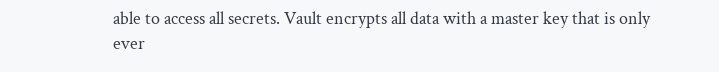able to access all secrets. Vault encrypts all data with a master key that is only ever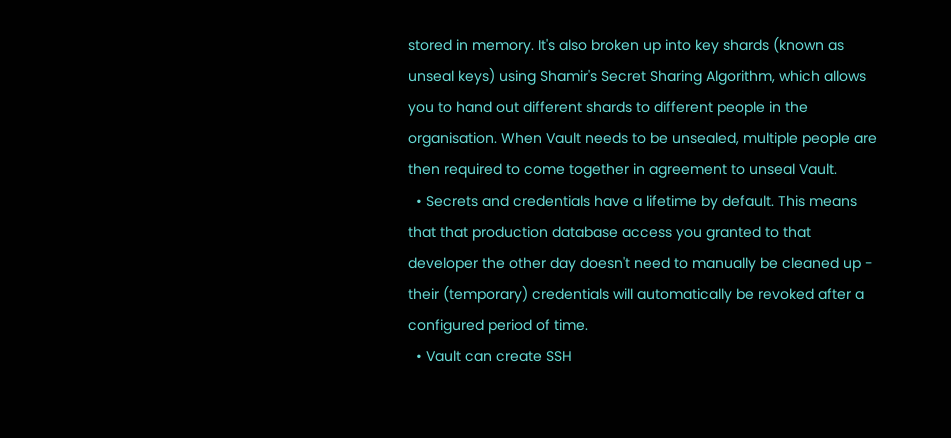stored in memory. It's also broken up into key shards (known as unseal keys) using Shamir's Secret Sharing Algorithm, which allows you to hand out different shards to different people in the organisation. When Vault needs to be unsealed, multiple people are then required to come together in agreement to unseal Vault.
  • Secrets and credentials have a lifetime by default. This means that that production database access you granted to that developer the other day doesn't need to manually be cleaned up - their (temporary) credentials will automatically be revoked after a configured period of time.
  • Vault can create SSH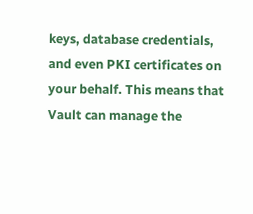keys, database credentials, and even PKI certificates on your behalf. This means that Vault can manage the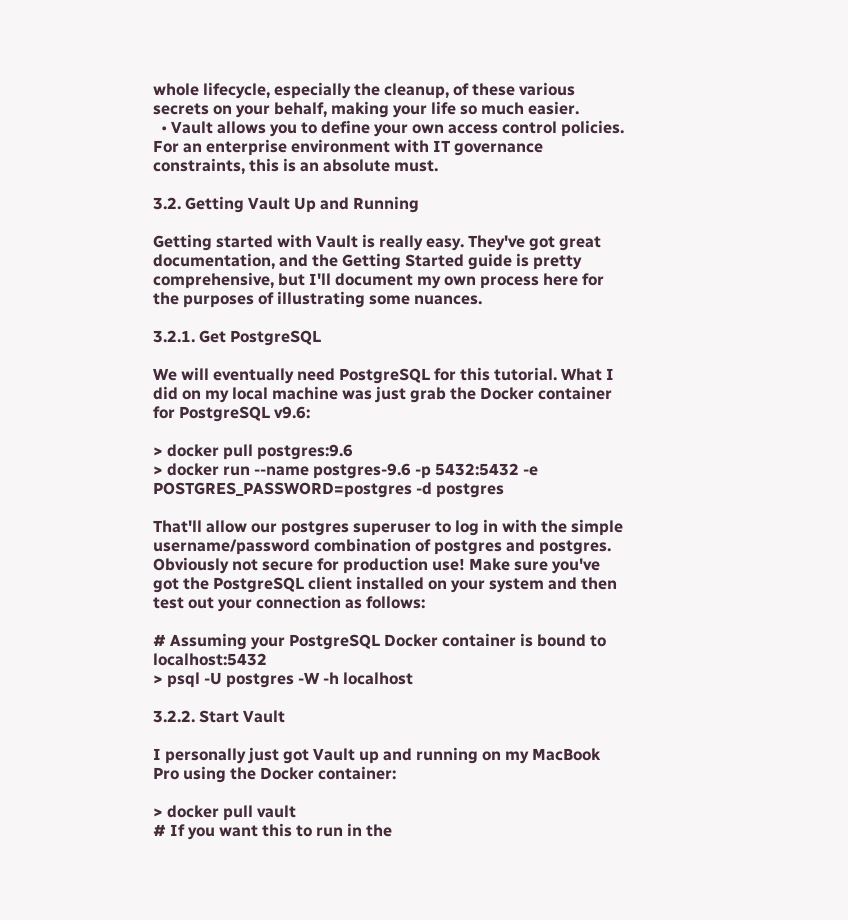whole lifecycle, especially the cleanup, of these various secrets on your behalf, making your life so much easier.
  • Vault allows you to define your own access control policies. For an enterprise environment with IT governance constraints, this is an absolute must.

3.2. Getting Vault Up and Running

Getting started with Vault is really easy. They've got great documentation, and the Getting Started guide is pretty comprehensive, but I'll document my own process here for the purposes of illustrating some nuances.

3.2.1. Get PostgreSQL

We will eventually need PostgreSQL for this tutorial. What I did on my local machine was just grab the Docker container for PostgreSQL v9.6:

> docker pull postgres:9.6
> docker run --name postgres-9.6 -p 5432:5432 -e POSTGRES_PASSWORD=postgres -d postgres

That'll allow our postgres superuser to log in with the simple username/password combination of postgres and postgres. Obviously not secure for production use! Make sure you've got the PostgreSQL client installed on your system and then test out your connection as follows:

# Assuming your PostgreSQL Docker container is bound to localhost:5432
> psql -U postgres -W -h localhost

3.2.2. Start Vault

I personally just got Vault up and running on my MacBook Pro using the Docker container:

> docker pull vault
# If you want this to run in the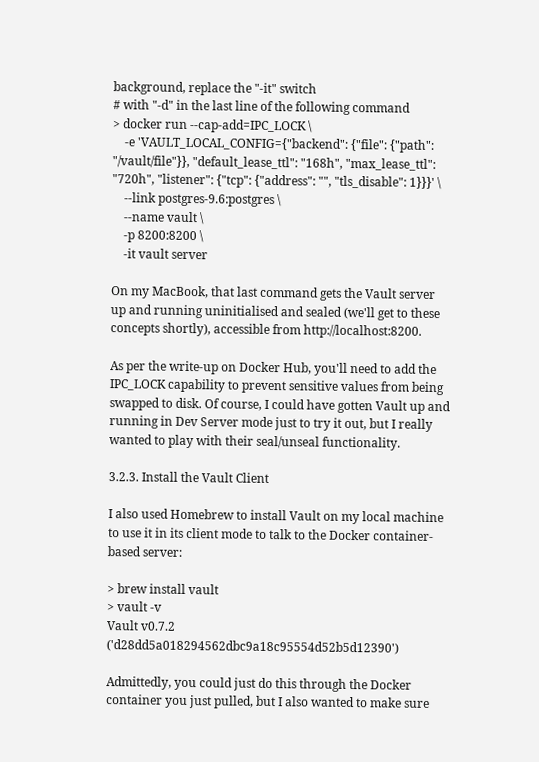background, replace the "-it" switch
# with "-d" in the last line of the following command
> docker run --cap-add=IPC_LOCK \
    -e 'VAULT_LOCAL_CONFIG={"backend": {"file": {"path": "/vault/file"}}, "default_lease_ttl": "168h", "max_lease_ttl": "720h", "listener": {"tcp": {"address": "", "tls_disable": 1}}}' \
    --link postgres-9.6:postgres \
    --name vault \
    -p 8200:8200 \
    -it vault server

On my MacBook, that last command gets the Vault server up and running uninitialised and sealed (we'll get to these concepts shortly), accessible from http://localhost:8200.

As per the write-up on Docker Hub, you'll need to add the IPC_LOCK capability to prevent sensitive values from being swapped to disk. Of course, I could have gotten Vault up and running in Dev Server mode just to try it out, but I really wanted to play with their seal/unseal functionality.

3.2.3. Install the Vault Client

I also used Homebrew to install Vault on my local machine to use it in its client mode to talk to the Docker container-based server:

> brew install vault
> vault -v
Vault v0.7.2 ('d28dd5a018294562dbc9a18c95554d52b5d12390')

Admittedly, you could just do this through the Docker container you just pulled, but I also wanted to make sure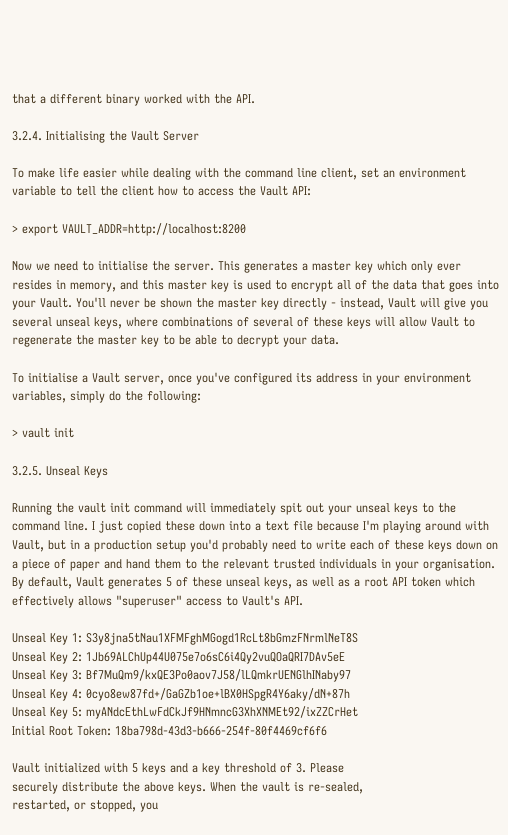that a different binary worked with the API.

3.2.4. Initialising the Vault Server

To make life easier while dealing with the command line client, set an environment variable to tell the client how to access the Vault API:

> export VAULT_ADDR=http://localhost:8200

Now we need to initialise the server. This generates a master key which only ever resides in memory, and this master key is used to encrypt all of the data that goes into your Vault. You'll never be shown the master key directly - instead, Vault will give you several unseal keys, where combinations of several of these keys will allow Vault to regenerate the master key to be able to decrypt your data.

To initialise a Vault server, once you've configured its address in your environment variables, simply do the following:

> vault init

3.2.5. Unseal Keys

Running the vault init command will immediately spit out your unseal keys to the command line. I just copied these down into a text file because I'm playing around with Vault, but in a production setup you'd probably need to write each of these keys down on a piece of paper and hand them to the relevant trusted individuals in your organisation. By default, Vault generates 5 of these unseal keys, as well as a root API token which effectively allows "superuser" access to Vault's API.

Unseal Key 1: S3y8jna5tNau1XFMFghMGogd1RcLt8bGmzFNrmlNeT8S
Unseal Key 2: 1Jb69ALChUp44U075e7o6sC6i4Qy2vuQOaQRI7DAv5eE
Unseal Key 3: Bf7MuQm9/kxQE3Po0aov7J58/lLQmkrUENGlhINaby97
Unseal Key 4: 0cyo8ew87fd+/GaGZb1oe+lBX0HSpgR4Y6aky/dN+87h
Unseal Key 5: myANdcEthLwFdCkJf9HNmncG3XhXNMEt92/ixZZCrHet
Initial Root Token: 18ba798d-43d3-b666-254f-80f4469cf6f6

Vault initialized with 5 keys and a key threshold of 3. Please
securely distribute the above keys. When the vault is re-sealed,
restarted, or stopped, you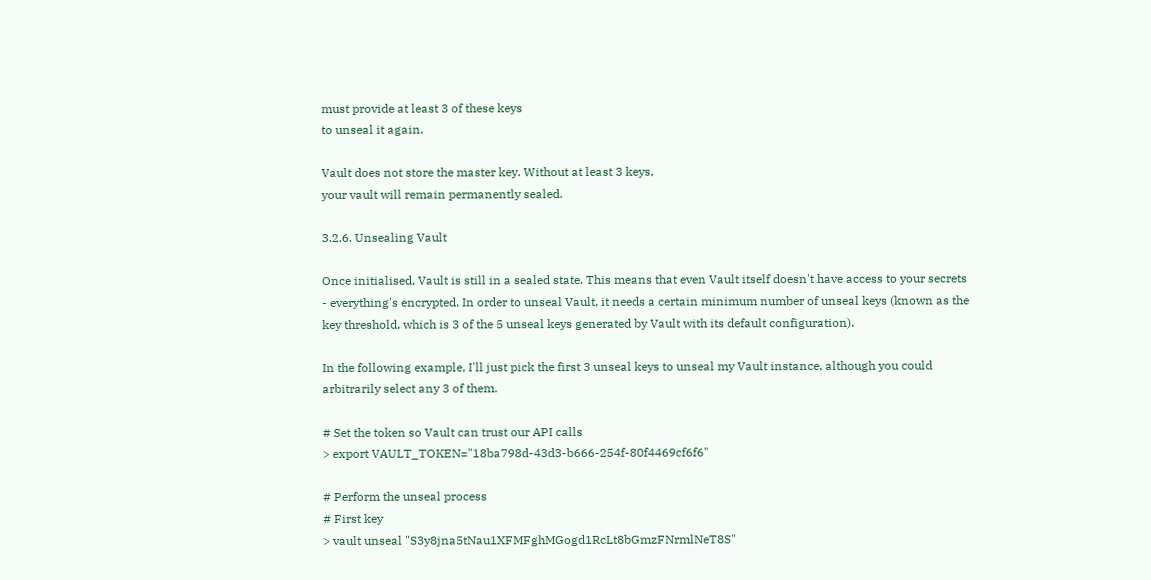must provide at least 3 of these keys
to unseal it again.

Vault does not store the master key. Without at least 3 keys,
your vault will remain permanently sealed.

3.2.6. Unsealing Vault

Once initialised, Vault is still in a sealed state. This means that even Vault itself doesn't have access to your secrets - everything's encrypted. In order to unseal Vault, it needs a certain minimum number of unseal keys (known as the key threshold, which is 3 of the 5 unseal keys generated by Vault with its default configuration).

In the following example, I'll just pick the first 3 unseal keys to unseal my Vault instance, although you could arbitrarily select any 3 of them.

# Set the token so Vault can trust our API calls
> export VAULT_TOKEN="18ba798d-43d3-b666-254f-80f4469cf6f6"

# Perform the unseal process
# First key
> vault unseal "S3y8jna5tNau1XFMFghMGogd1RcLt8bGmzFNrmlNeT8S"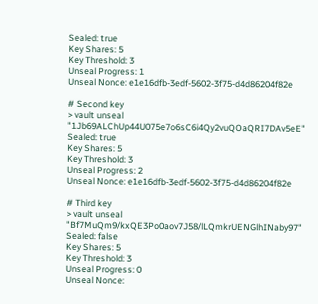Sealed: true
Key Shares: 5
Key Threshold: 3
Unseal Progress: 1
Unseal Nonce: e1e16dfb-3edf-5602-3f75-d4d86204f82e

# Second key
> vault unseal "1Jb69ALChUp44U075e7o6sC6i4Qy2vuQOaQRI7DAv5eE"
Sealed: true
Key Shares: 5
Key Threshold: 3
Unseal Progress: 2
Unseal Nonce: e1e16dfb-3edf-5602-3f75-d4d86204f82e

# Third key
> vault unseal "Bf7MuQm9/kxQE3Po0aov7J58/lLQmkrUENGlhINaby97"
Sealed: false
Key Shares: 5
Key Threshold: 3
Unseal Progress: 0
Unseal Nonce: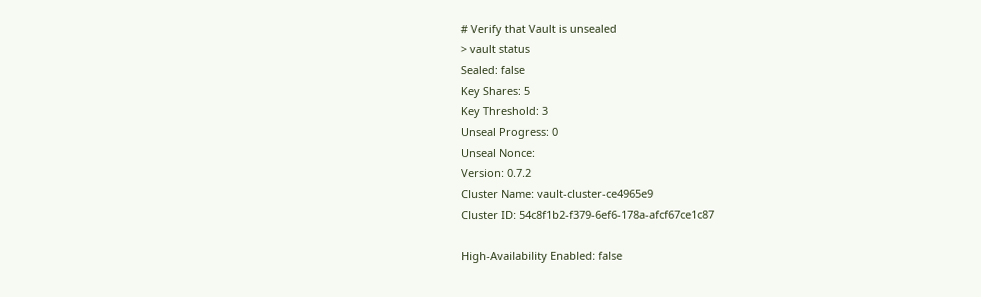# Verify that Vault is unsealed
> vault status
Sealed: false
Key Shares: 5
Key Threshold: 3
Unseal Progress: 0
Unseal Nonce:
Version: 0.7.2
Cluster Name: vault-cluster-ce4965e9
Cluster ID: 54c8f1b2-f379-6ef6-178a-afcf67ce1c87

High-Availability Enabled: false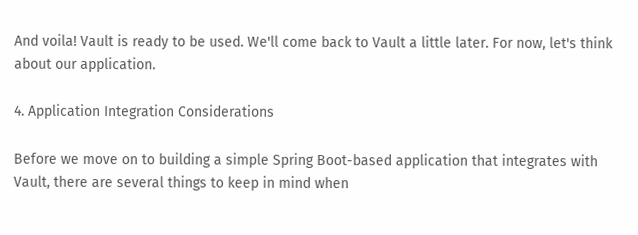And voila! Vault is ready to be used. We'll come back to Vault a little later. For now, let's think about our application.

4. Application Integration Considerations

Before we move on to building a simple Spring Boot-based application that integrates with Vault, there are several things to keep in mind when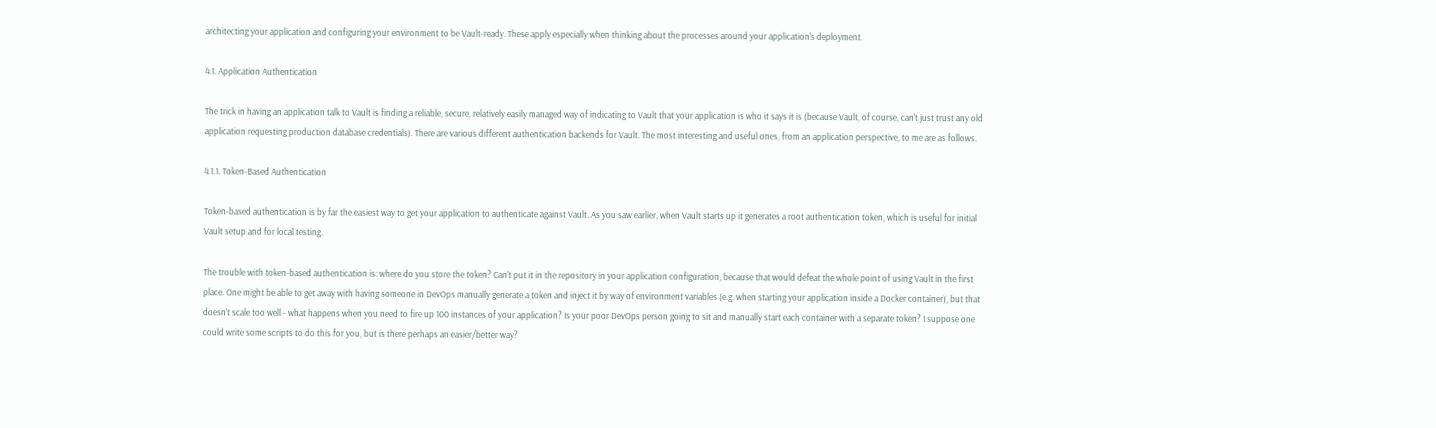architecting your application and configuring your environment to be Vault-ready. These apply especially when thinking about the processes around your application's deployment.

4.1. Application Authentication

The trick in having an application talk to Vault is finding a reliable, secure, relatively easily managed way of indicating to Vault that your application is who it says it is (because Vault, of course, can't just trust any old application requesting production database credentials). There are various different authentication backends for Vault. The most interesting and useful ones, from an application perspective, to me are as follows.

4.1.1. Token-Based Authentication

Token-based authentication is by far the easiest way to get your application to authenticate against Vault. As you saw earlier, when Vault starts up it generates a root authentication token, which is useful for initial Vault setup and for local testing.

The trouble with token-based authentication is: where do you store the token? Can't put it in the repository in your application configuration, because that would defeat the whole point of using Vault in the first place. One might be able to get away with having someone in DevOps manually generate a token and inject it by way of environment variables (e.g. when starting your application inside a Docker container), but that doesn't scale too well - what happens when you need to fire up 100 instances of your application? Is your poor DevOps person going to sit and manually start each container with a separate token? I suppose one could write some scripts to do this for you, but is there perhaps an easier/better way?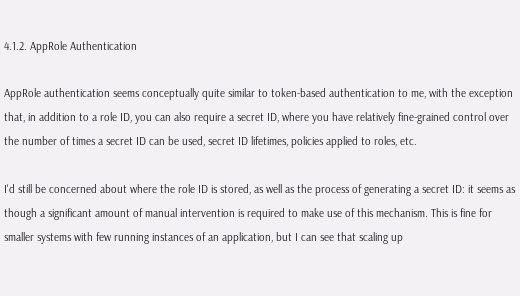4.1.2. AppRole Authentication

AppRole authentication seems conceptually quite similar to token-based authentication to me, with the exception that, in addition to a role ID, you can also require a secret ID, where you have relatively fine-grained control over the number of times a secret ID can be used, secret ID lifetimes, policies applied to roles, etc.

I'd still be concerned about where the role ID is stored, as well as the process of generating a secret ID: it seems as though a significant amount of manual intervention is required to make use of this mechanism. This is fine for smaller systems with few running instances of an application, but I can see that scaling up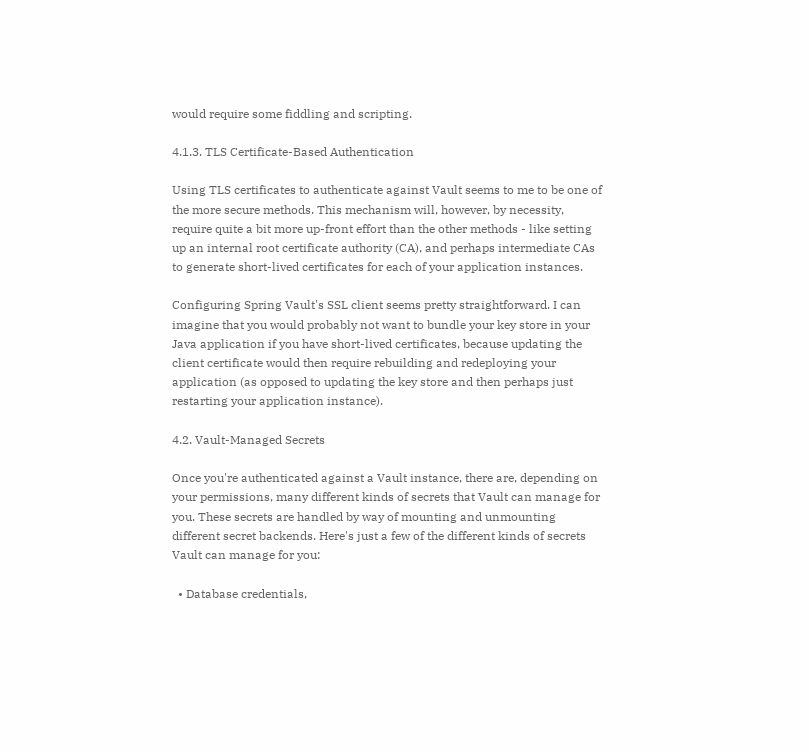would require some fiddling and scripting.

4.1.3. TLS Certificate-Based Authentication

Using TLS certificates to authenticate against Vault seems to me to be one of the more secure methods. This mechanism will, however, by necessity, require quite a bit more up-front effort than the other methods - like setting up an internal root certificate authority (CA), and perhaps intermediate CAs to generate short-lived certificates for each of your application instances.

Configuring Spring Vault's SSL client seems pretty straightforward. I can imagine that you would probably not want to bundle your key store in your Java application if you have short-lived certificates, because updating the client certificate would then require rebuilding and redeploying your application (as opposed to updating the key store and then perhaps just restarting your application instance).

4.2. Vault-Managed Secrets

Once you're authenticated against a Vault instance, there are, depending on your permissions, many different kinds of secrets that Vault can manage for you. These secrets are handled by way of mounting and unmounting different secret backends. Here's just a few of the different kinds of secrets Vault can manage for you:

  • Database credentials,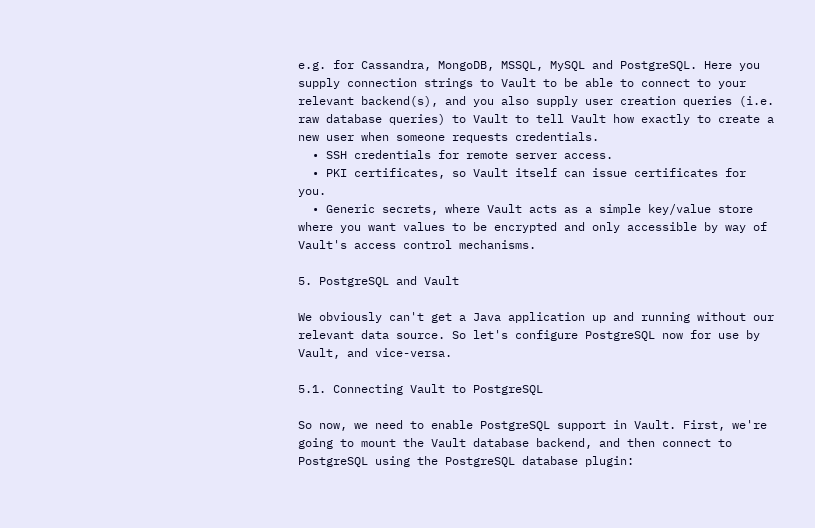e.g. for Cassandra, MongoDB, MSSQL, MySQL and PostgreSQL. Here you supply connection strings to Vault to be able to connect to your relevant backend(s), and you also supply user creation queries (i.e. raw database queries) to Vault to tell Vault how exactly to create a new user when someone requests credentials.
  • SSH credentials for remote server access.
  • PKI certificates, so Vault itself can issue certificates for you.
  • Generic secrets, where Vault acts as a simple key/value store where you want values to be encrypted and only accessible by way of Vault's access control mechanisms.

5. PostgreSQL and Vault

We obviously can't get a Java application up and running without our relevant data source. So let's configure PostgreSQL now for use by Vault, and vice-versa.

5.1. Connecting Vault to PostgreSQL

So now, we need to enable PostgreSQL support in Vault. First, we're going to mount the Vault database backend, and then connect to PostgreSQL using the PostgreSQL database plugin: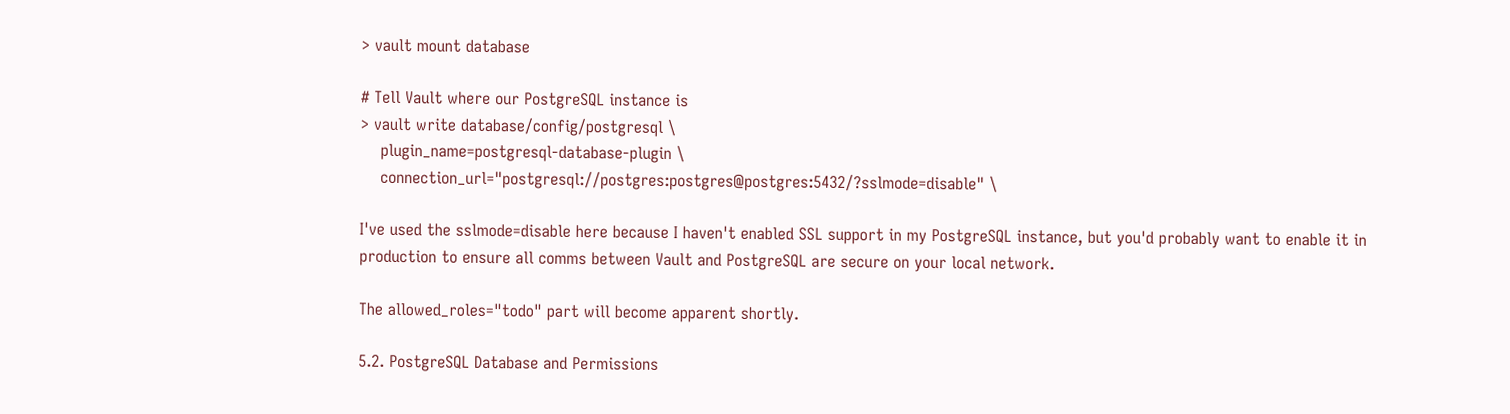> vault mount database

# Tell Vault where our PostgreSQL instance is
> vault write database/config/postgresql \
    plugin_name=postgresql-database-plugin \
    connection_url="postgresql://postgres:postgres@postgres:5432/?sslmode=disable" \

I've used the sslmode=disable here because I haven't enabled SSL support in my PostgreSQL instance, but you'd probably want to enable it in production to ensure all comms between Vault and PostgreSQL are secure on your local network.

The allowed_roles="todo" part will become apparent shortly.

5.2. PostgreSQL Database and Permissions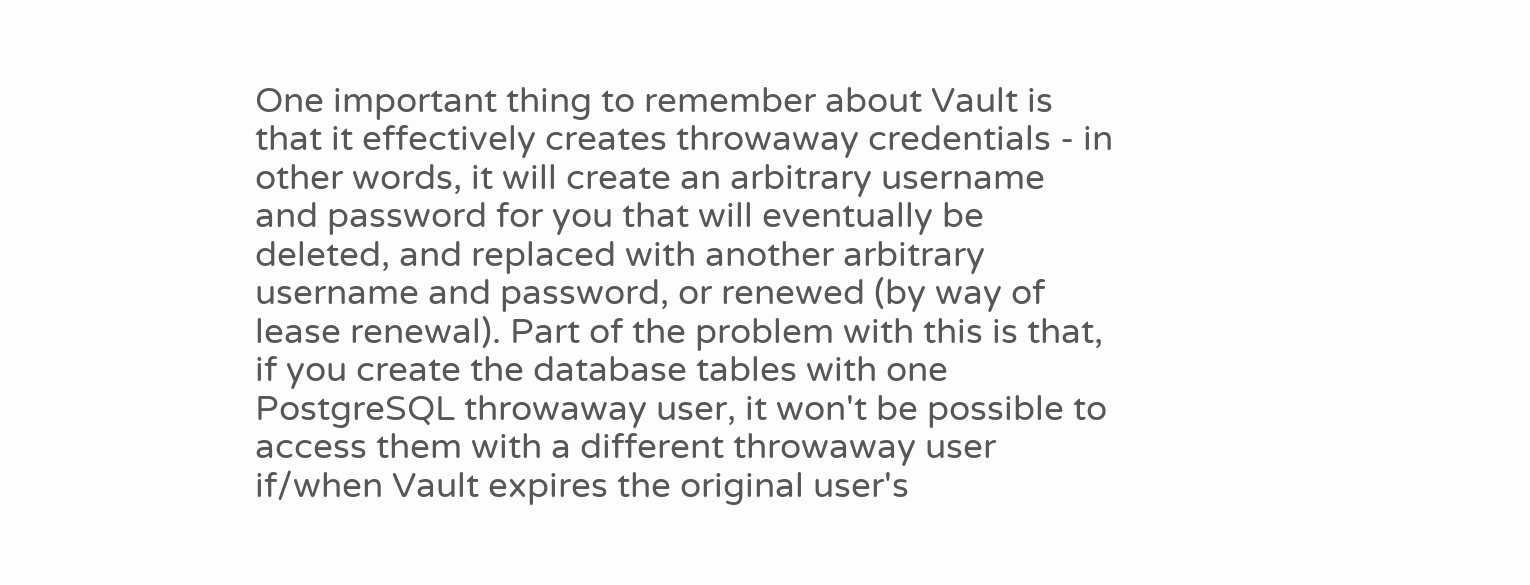One important thing to remember about Vault is that it effectively creates throwaway credentials - in other words, it will create an arbitrary username and password for you that will eventually be deleted, and replaced with another arbitrary username and password, or renewed (by way of lease renewal). Part of the problem with this is that, if you create the database tables with one PostgreSQL throwaway user, it won't be possible to access them with a different throwaway user if/when Vault expires the original user's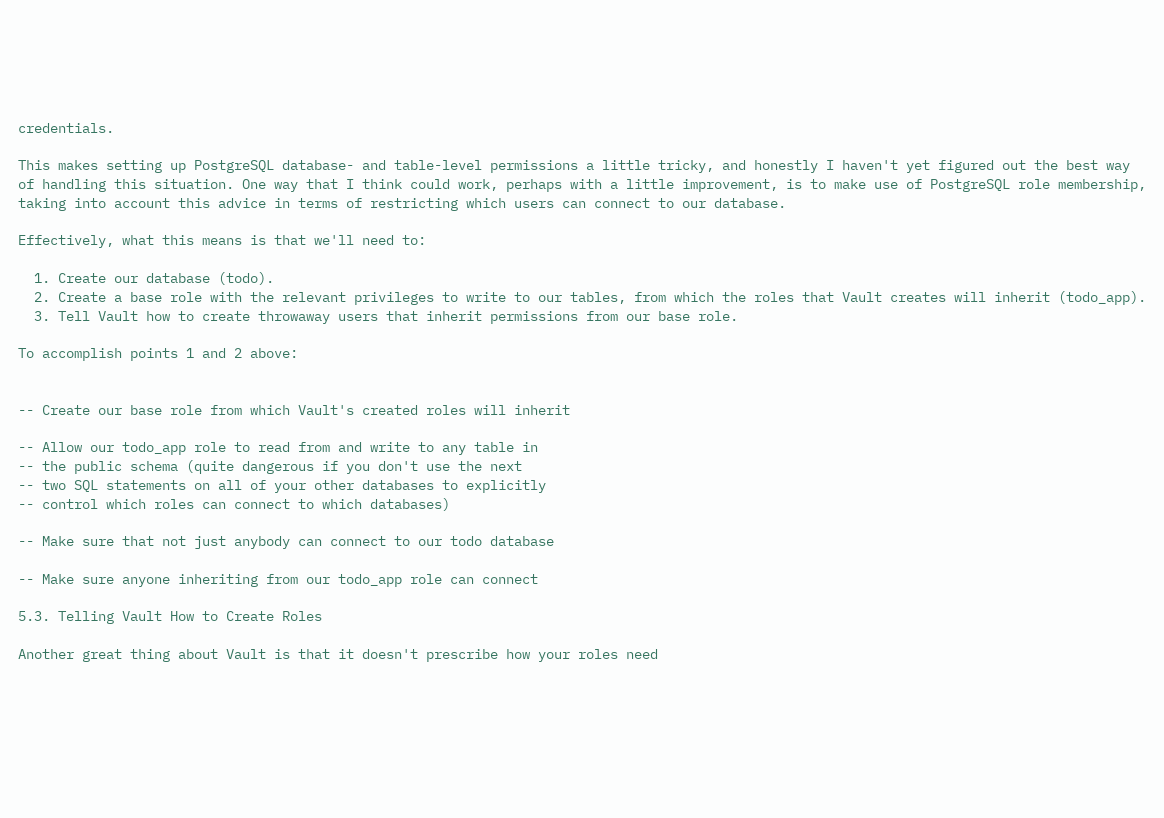credentials.

This makes setting up PostgreSQL database- and table-level permissions a little tricky, and honestly I haven't yet figured out the best way of handling this situation. One way that I think could work, perhaps with a little improvement, is to make use of PostgreSQL role membership, taking into account this advice in terms of restricting which users can connect to our database.

Effectively, what this means is that we'll need to:

  1. Create our database (todo).
  2. Create a base role with the relevant privileges to write to our tables, from which the roles that Vault creates will inherit (todo_app).
  3. Tell Vault how to create throwaway users that inherit permissions from our base role.

To accomplish points 1 and 2 above:


-- Create our base role from which Vault's created roles will inherit

-- Allow our todo_app role to read from and write to any table in
-- the public schema (quite dangerous if you don't use the next
-- two SQL statements on all of your other databases to explicitly
-- control which roles can connect to which databases)

-- Make sure that not just anybody can connect to our todo database

-- Make sure anyone inheriting from our todo_app role can connect

5.3. Telling Vault How to Create Roles

Another great thing about Vault is that it doesn't prescribe how your roles need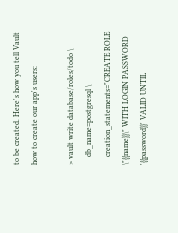to be created. Here's how you tell Vault how to create our app's users:

> vault write database/roles/todo \
    db_name=postgresql \
    creation_statements="CREATE ROLE \"{{name}}\" WITH LOGIN PASSWORD '{{password}}' VALID UNTIL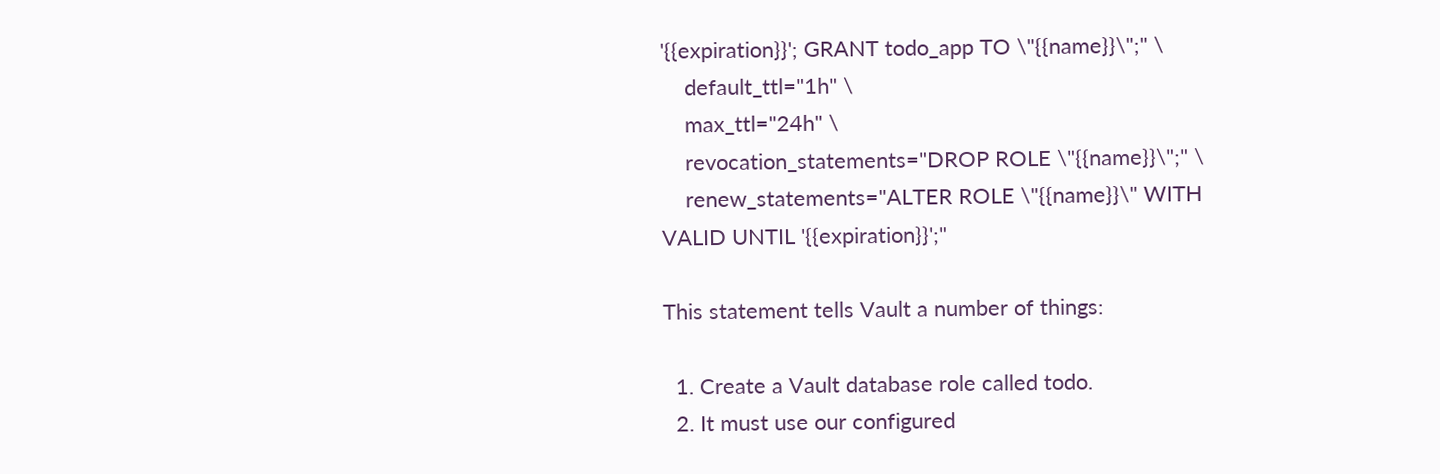'{{expiration}}'; GRANT todo_app TO \"{{name}}\";" \
    default_ttl="1h" \
    max_ttl="24h" \
    revocation_statements="DROP ROLE \"{{name}}\";" \
    renew_statements="ALTER ROLE \"{{name}}\" WITH VALID UNTIL '{{expiration}}';"

This statement tells Vault a number of things:

  1. Create a Vault database role called todo.
  2. It must use our configured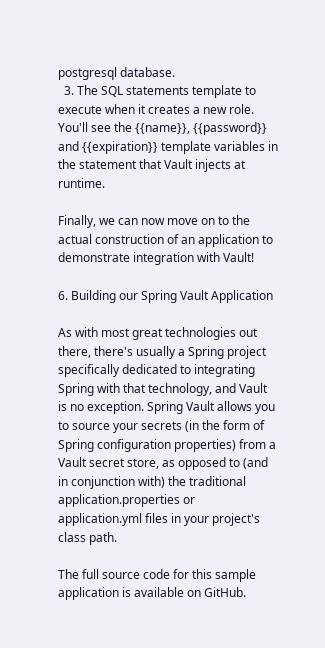postgresql database.
  3. The SQL statements template to execute when it creates a new role. You'll see the {{name}}, {{password}} and {{expiration}} template variables in the statement that Vault injects at runtime.

Finally, we can now move on to the actual construction of an application to demonstrate integration with Vault!

6. Building our Spring Vault Application

As with most great technologies out there, there's usually a Spring project specifically dedicated to integrating Spring with that technology, and Vault is no exception. Spring Vault allows you to source your secrets (in the form of Spring configuration properties) from a Vault secret store, as opposed to (and in conjunction with) the traditional application.properties or application.yml files in your project's class path.

The full source code for this sample application is available on GitHub.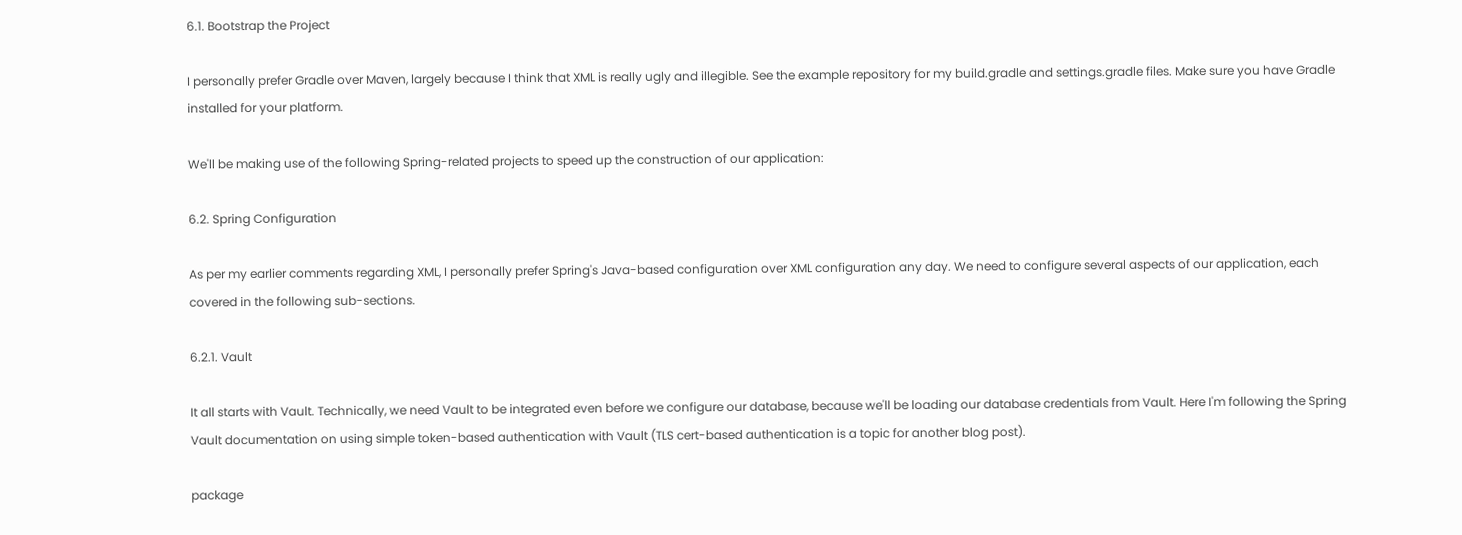6.1. Bootstrap the Project

I personally prefer Gradle over Maven, largely because I think that XML is really ugly and illegible. See the example repository for my build.gradle and settings.gradle files. Make sure you have Gradle installed for your platform.

We'll be making use of the following Spring-related projects to speed up the construction of our application:

6.2. Spring Configuration

As per my earlier comments regarding XML, I personally prefer Spring's Java-based configuration over XML configuration any day. We need to configure several aspects of our application, each covered in the following sub-sections.

6.2.1. Vault

It all starts with Vault. Technically, we need Vault to be integrated even before we configure our database, because we'll be loading our database credentials from Vault. Here I'm following the Spring Vault documentation on using simple token-based authentication with Vault (TLS cert-based authentication is a topic for another blog post).

package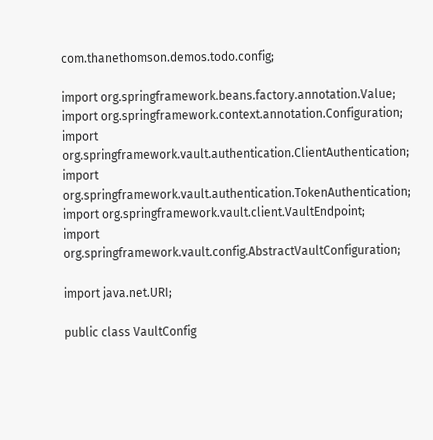com.thanethomson.demos.todo.config;

import org.springframework.beans.factory.annotation.Value;
import org.springframework.context.annotation.Configuration;
import org.springframework.vault.authentication.ClientAuthentication;
import org.springframework.vault.authentication.TokenAuthentication;
import org.springframework.vault.client.VaultEndpoint;
import org.springframework.vault.config.AbstractVaultConfiguration;

import java.net.URI;

public class VaultConfig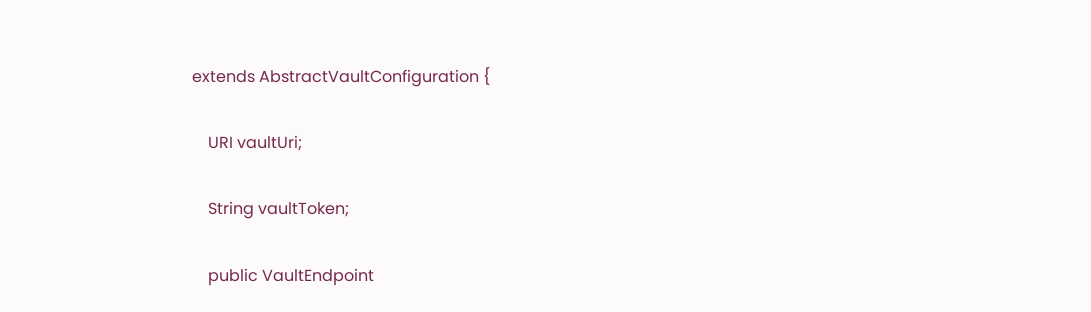extends AbstractVaultConfiguration {

    URI vaultUri;

    String vaultToken;

    public VaultEndpoint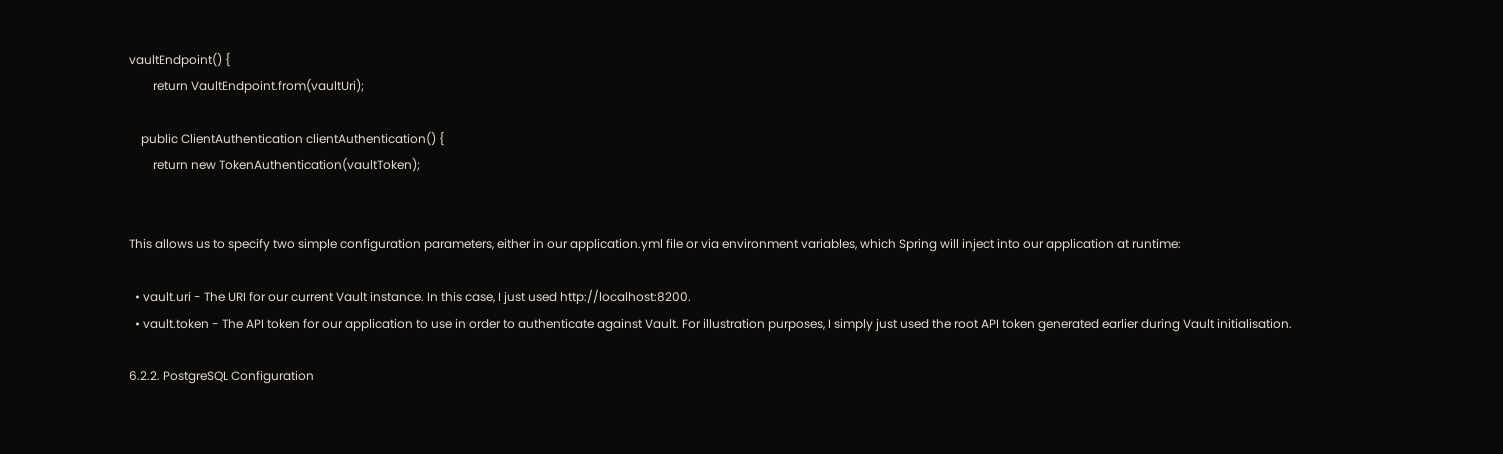vaultEndpoint() {
        return VaultEndpoint.from(vaultUri);

    public ClientAuthentication clientAuthentication() {
        return new TokenAuthentication(vaultToken);


This allows us to specify two simple configuration parameters, either in our application.yml file or via environment variables, which Spring will inject into our application at runtime:

  • vault.uri - The URI for our current Vault instance. In this case, I just used http://localhost:8200.
  • vault.token - The API token for our application to use in order to authenticate against Vault. For illustration purposes, I simply just used the root API token generated earlier during Vault initialisation.

6.2.2. PostgreSQL Configuration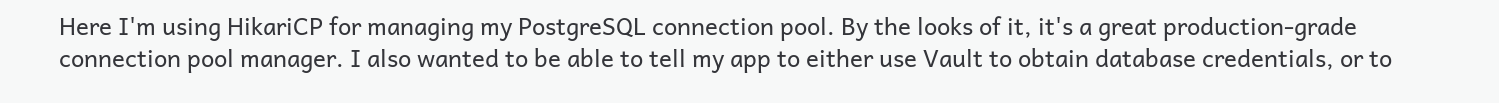Here I'm using HikariCP for managing my PostgreSQL connection pool. By the looks of it, it's a great production-grade connection pool manager. I also wanted to be able to tell my app to either use Vault to obtain database credentials, or to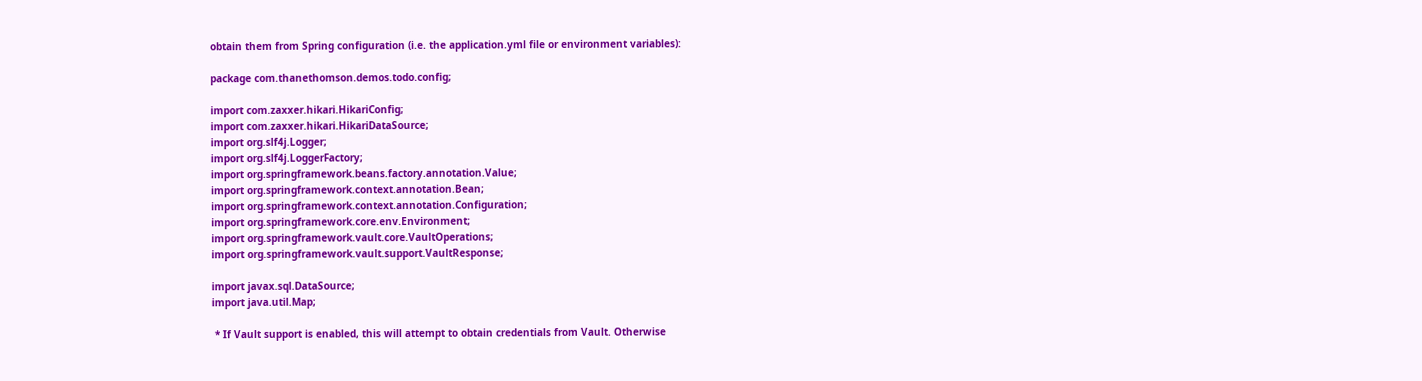obtain them from Spring configuration (i.e. the application.yml file or environment variables):

package com.thanethomson.demos.todo.config;

import com.zaxxer.hikari.HikariConfig;
import com.zaxxer.hikari.HikariDataSource;
import org.slf4j.Logger;
import org.slf4j.LoggerFactory;
import org.springframework.beans.factory.annotation.Value;
import org.springframework.context.annotation.Bean;
import org.springframework.context.annotation.Configuration;
import org.springframework.core.env.Environment;
import org.springframework.vault.core.VaultOperations;
import org.springframework.vault.support.VaultResponse;

import javax.sql.DataSource;
import java.util.Map;

 * If Vault support is enabled, this will attempt to obtain credentials from Vault. Otherwise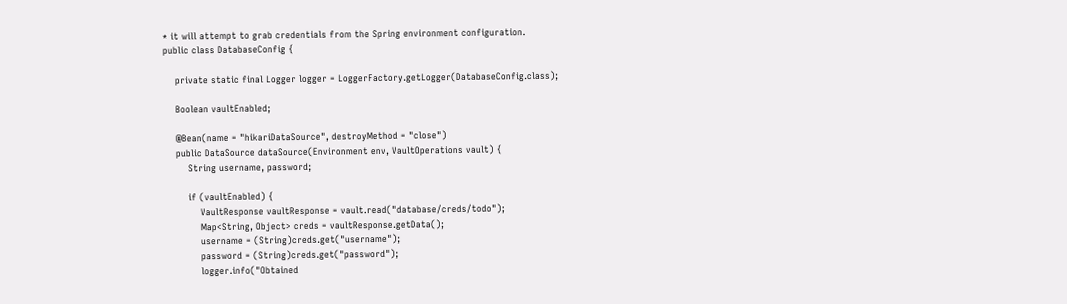* it will attempt to grab credentials from the Spring environment configuration.
public class DatabaseConfig {

    private static final Logger logger = LoggerFactory.getLogger(DatabaseConfig.class);

    Boolean vaultEnabled;

    @Bean(name = "hikariDataSource", destroyMethod = "close")
    public DataSource dataSource(Environment env, VaultOperations vault) {
        String username, password;

        if (vaultEnabled) {
            VaultResponse vaultResponse = vault.read("database/creds/todo");
            Map<String, Object> creds = vaultResponse.getData();
            username = (String)creds.get("username");
            password = (String)creds.get("password");
            logger.info("Obtained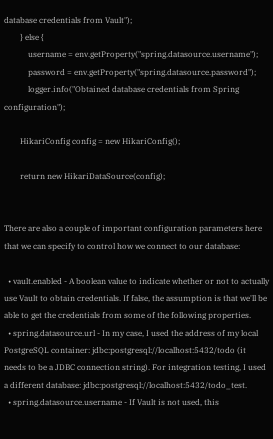database credentials from Vault");
        } else {
            username = env.getProperty("spring.datasource.username");
            password = env.getProperty("spring.datasource.password");
            logger.info("Obtained database credentials from Spring configuration");

        HikariConfig config = new HikariConfig();

        return new HikariDataSource(config);


There are also a couple of important configuration parameters here that we can specify to control how we connect to our database:

  • vault.enabled - A boolean value to indicate whether or not to actually use Vault to obtain credentials. If false, the assumption is that we'll be able to get the credentials from some of the following properties.
  • spring.datasource.url - In my case, I used the address of my local PostgreSQL container: jdbc:postgresql://localhost:5432/todo (it needs to be a JDBC connection string). For integration testing, I used a different database: jdbc:postgresql://localhost:5432/todo_test.
  • spring.datasource.username - If Vault is not used, this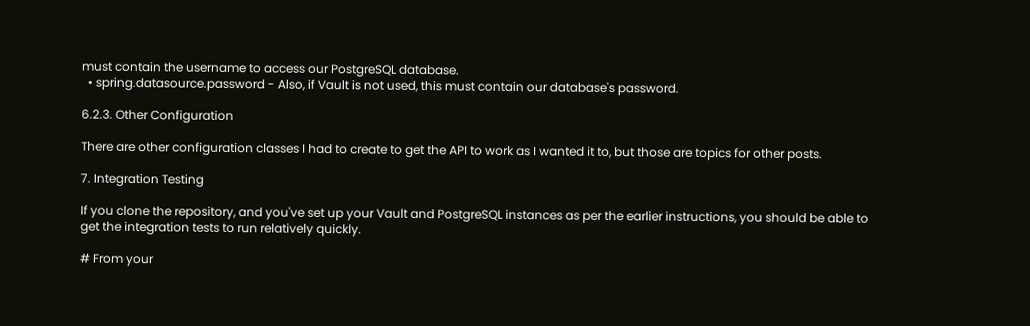must contain the username to access our PostgreSQL database.
  • spring.datasource.password - Also, if Vault is not used, this must contain our database's password.

6.2.3. Other Configuration

There are other configuration classes I had to create to get the API to work as I wanted it to, but those are topics for other posts.

7. Integration Testing

If you clone the repository, and you've set up your Vault and PostgreSQL instances as per the earlier instructions, you should be able to get the integration tests to run relatively quickly.

# From your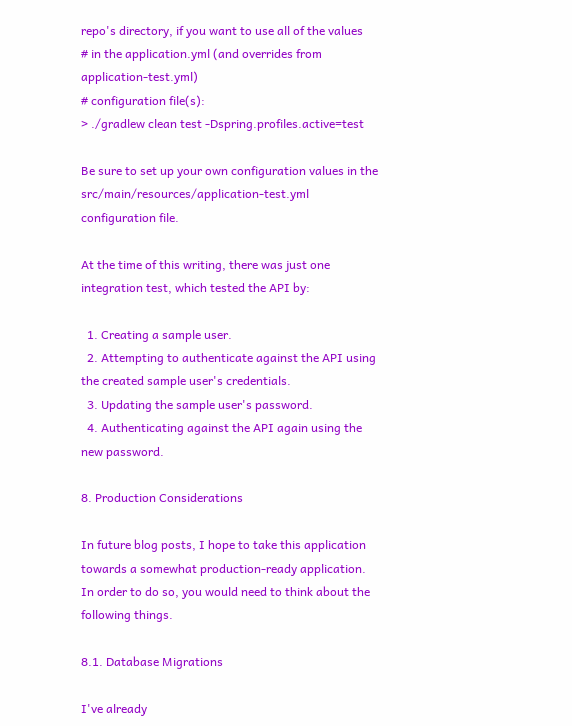repo's directory, if you want to use all of the values
# in the application.yml (and overrides from application-test.yml)
# configuration file(s):
> ./gradlew clean test -Dspring.profiles.active=test

Be sure to set up your own configuration values in the src/main/resources/application-test.yml configuration file.

At the time of this writing, there was just one integration test, which tested the API by:

  1. Creating a sample user.
  2. Attempting to authenticate against the API using the created sample user's credentials.
  3. Updating the sample user's password.
  4. Authenticating against the API again using the new password.

8. Production Considerations

In future blog posts, I hope to take this application towards a somewhat production-ready application. In order to do so, you would need to think about the following things.

8.1. Database Migrations

I've already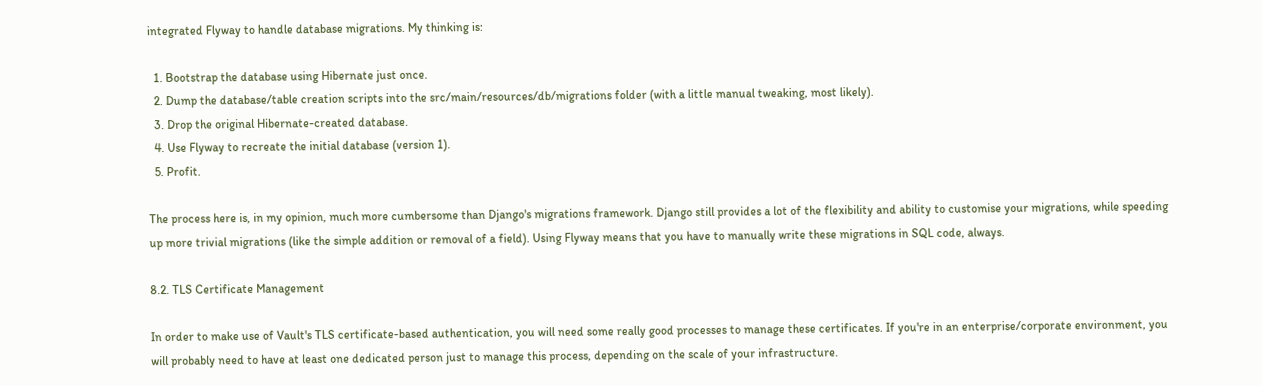integrated Flyway to handle database migrations. My thinking is:

  1. Bootstrap the database using Hibernate just once.
  2. Dump the database/table creation scripts into the src/main/resources/db/migrations folder (with a little manual tweaking, most likely).
  3. Drop the original Hibernate-created database.
  4. Use Flyway to recreate the initial database (version 1).
  5. Profit.

The process here is, in my opinion, much more cumbersome than Django's migrations framework. Django still provides a lot of the flexibility and ability to customise your migrations, while speeding up more trivial migrations (like the simple addition or removal of a field). Using Flyway means that you have to manually write these migrations in SQL code, always.

8.2. TLS Certificate Management

In order to make use of Vault's TLS certificate-based authentication, you will need some really good processes to manage these certificates. If you're in an enterprise/corporate environment, you will probably need to have at least one dedicated person just to manage this process, depending on the scale of your infrastructure.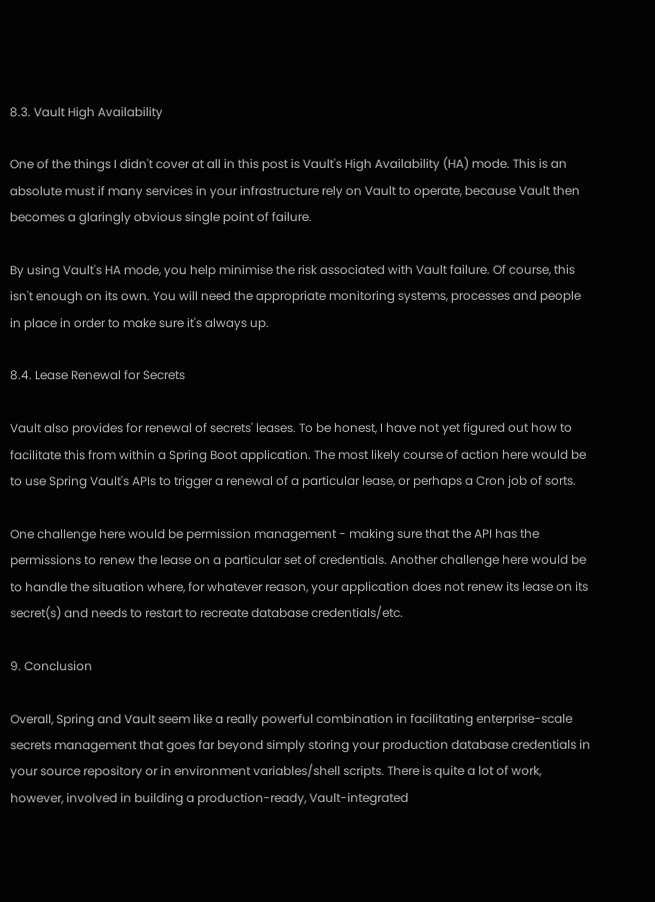8.3. Vault High Availability

One of the things I didn't cover at all in this post is Vault's High Availability (HA) mode. This is an absolute must if many services in your infrastructure rely on Vault to operate, because Vault then becomes a glaringly obvious single point of failure.

By using Vault's HA mode, you help minimise the risk associated with Vault failure. Of course, this isn't enough on its own. You will need the appropriate monitoring systems, processes and people in place in order to make sure it's always up.

8.4. Lease Renewal for Secrets

Vault also provides for renewal of secrets' leases. To be honest, I have not yet figured out how to facilitate this from within a Spring Boot application. The most likely course of action here would be to use Spring Vault's APIs to trigger a renewal of a particular lease, or perhaps a Cron job of sorts.

One challenge here would be permission management - making sure that the API has the permissions to renew the lease on a particular set of credentials. Another challenge here would be to handle the situation where, for whatever reason, your application does not renew its lease on its secret(s) and needs to restart to recreate database credentials/etc.

9. Conclusion

Overall, Spring and Vault seem like a really powerful combination in facilitating enterprise-scale secrets management that goes far beyond simply storing your production database credentials in your source repository or in environment variables/shell scripts. There is quite a lot of work, however, involved in building a production-ready, Vault-integrated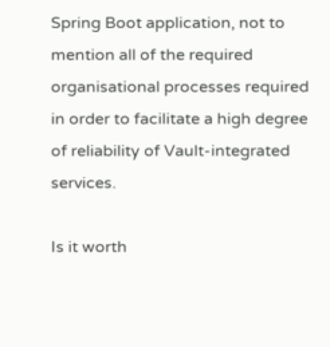Spring Boot application, not to mention all of the required organisational processes required in order to facilitate a high degree of reliability of Vault-integrated services.

Is it worth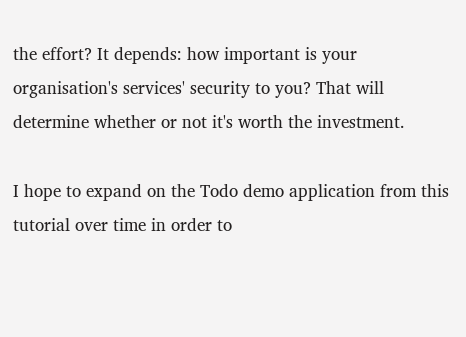the effort? It depends: how important is your organisation's services' security to you? That will determine whether or not it's worth the investment.

I hope to expand on the Todo demo application from this tutorial over time in order to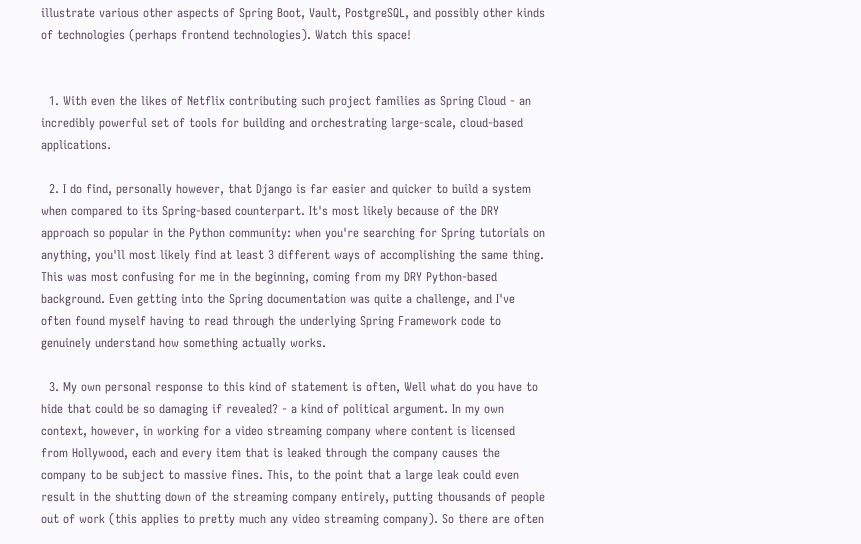illustrate various other aspects of Spring Boot, Vault, PostgreSQL, and possibly other kinds of technologies (perhaps frontend technologies). Watch this space!


  1. With even the likes of Netflix contributing such project families as Spring Cloud - an incredibly powerful set of tools for building and orchestrating large-scale, cloud-based applications.

  2. I do find, personally however, that Django is far easier and quicker to build a system when compared to its Spring-based counterpart. It's most likely because of the DRY approach so popular in the Python community: when you're searching for Spring tutorials on anything, you'll most likely find at least 3 different ways of accomplishing the same thing. This was most confusing for me in the beginning, coming from my DRY Python-based background. Even getting into the Spring documentation was quite a challenge, and I've often found myself having to read through the underlying Spring Framework code to genuinely understand how something actually works.

  3. My own personal response to this kind of statement is often, Well what do you have to hide that could be so damaging if revealed? - a kind of political argument. In my own context, however, in working for a video streaming company where content is licensed from Hollywood, each and every item that is leaked through the company causes the company to be subject to massive fines. This, to the point that a large leak could even result in the shutting down of the streaming company entirely, putting thousands of people out of work (this applies to pretty much any video streaming company). So there are often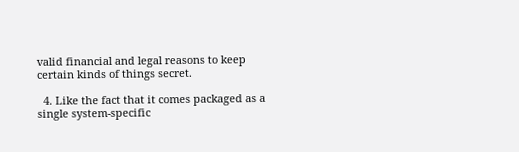valid financial and legal reasons to keep certain kinds of things secret.

  4. Like the fact that it comes packaged as a single system-specific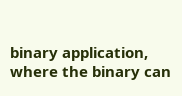binary application, where the binary can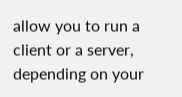allow you to run a client or a server, depending on your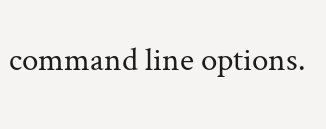command line options.